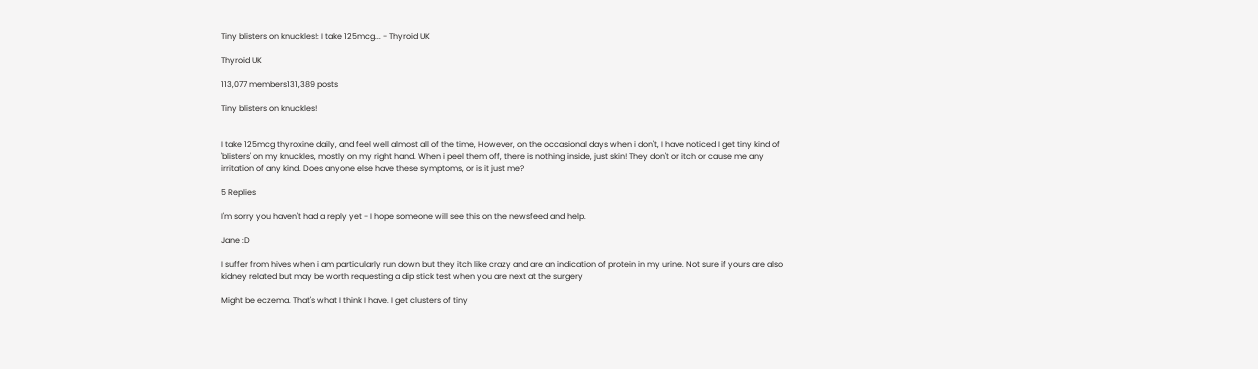Tiny blisters on knuckles!: I take 125mcg... - Thyroid UK

Thyroid UK

113,077 members131,389 posts

Tiny blisters on knuckles!


I take 125mcg thyroxine daily, and feel well almost all of the time, However, on the occasional days when i don't, I have noticed I get tiny kind of 'blisters' on my knuckles, mostly on my right hand. When i peel them off, there is nothing inside, just skin! They don't or itch or cause me any irritation of any kind. Does anyone else have these symptoms, or is it just me?

5 Replies

I'm sorry you haven't had a reply yet - I hope someone will see this on the newsfeed and help.

Jane :D

I suffer from hives when i am particularly run down but they itch like crazy and are an indication of protein in my urine. Not sure if yours are also kidney related but may be worth requesting a dip stick test when you are next at the surgery

Might be eczema. That's what I think I have. I get clusters of tiny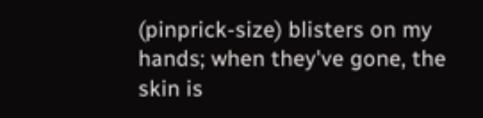(pinprick-size) blisters on my hands; when they've gone, the skin is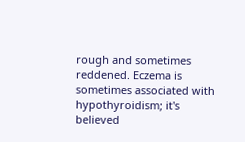rough and sometimes reddened. Eczema is sometimes associated with hypothyroidism; it's believed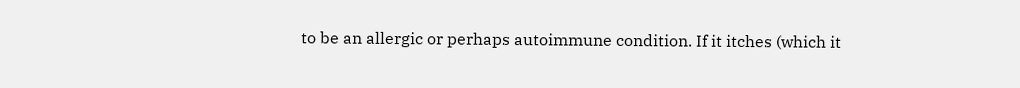to be an allergic or perhaps autoimmune condition. If it itches (which it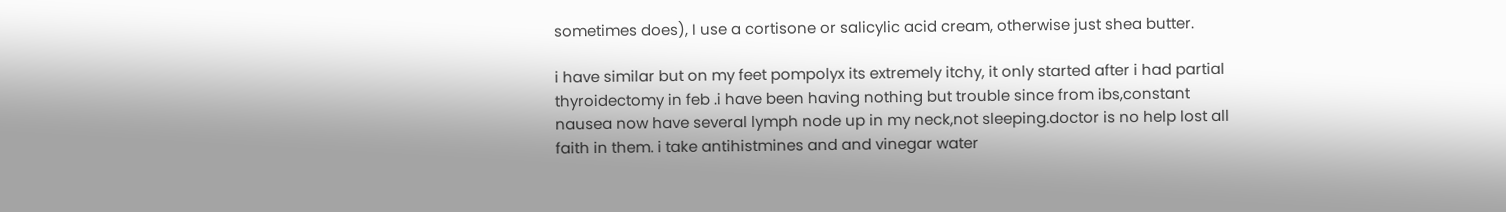sometimes does), I use a cortisone or salicylic acid cream, otherwise just shea butter.

i have similar but on my feet pompolyx its extremely itchy, it only started after i had partial thyroidectomy in feb .i have been having nothing but trouble since from ibs,constant nausea now have several lymph node up in my neck,not sleeping.doctor is no help lost all faith in them. i take antihistmines and and vinegar water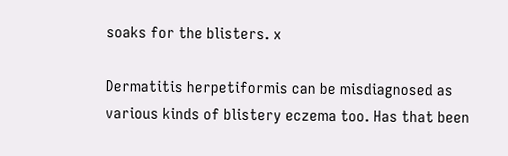soaks for the blisters. x

Dermatitis herpetiformis can be misdiagnosed as various kinds of blistery eczema too. Has that been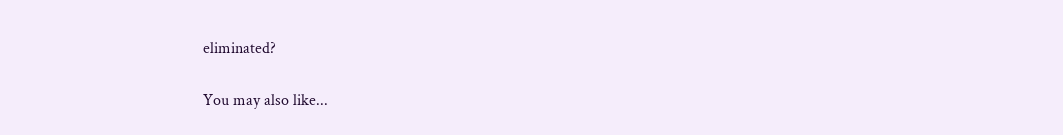eliminated?

You may also like...